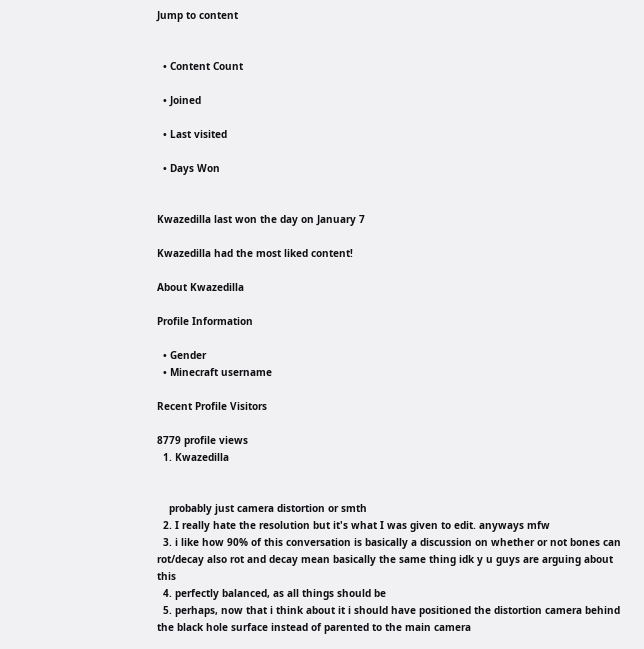Jump to content


  • Content Count

  • Joined

  • Last visited

  • Days Won


Kwazedilla last won the day on January 7

Kwazedilla had the most liked content!

About Kwazedilla

Profile Information

  • Gender
  • Minecraft username

Recent Profile Visitors

8779 profile views
  1. Kwazedilla


    probably just camera distortion or smth
  2. I really hate the resolution but it's what I was given to edit. anyways mfw
  3. i like how 90% of this conversation is basically a discussion on whether or not bones can rot/decay also rot and decay mean basically the same thing idk y u guys are arguing about this
  4. perfectly balanced, as all things should be
  5. perhaps, now that i think about it i should have positioned the distortion camera behind the black hole surface instead of parented to the main camera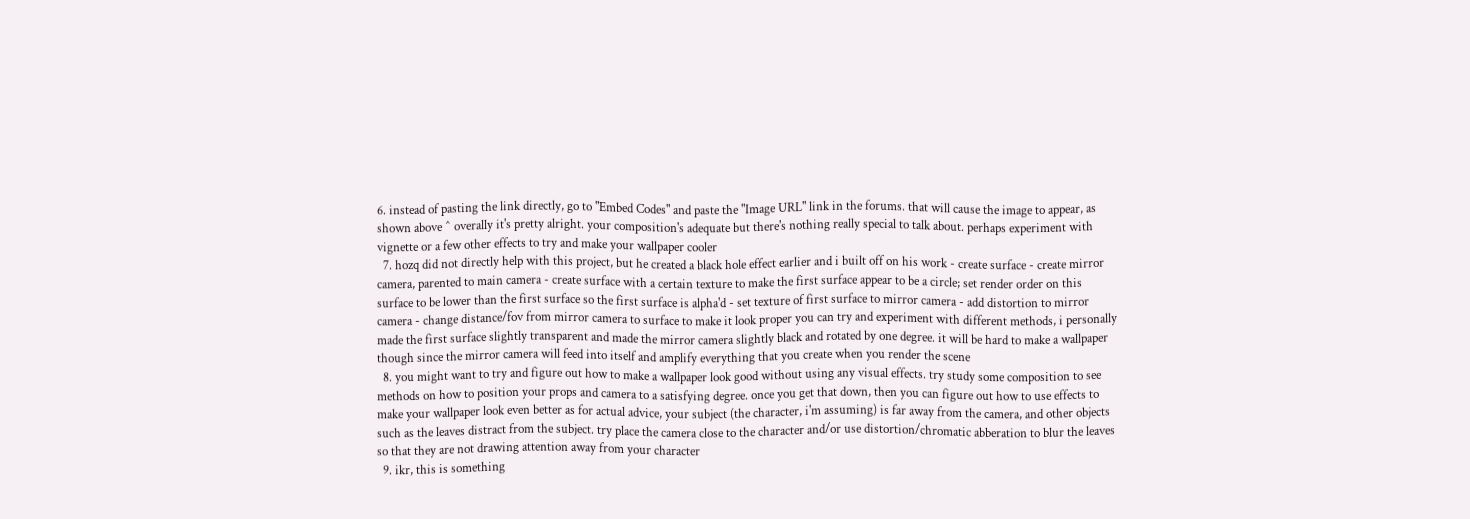6. instead of pasting the link directly, go to "Embed Codes" and paste the "Image URL" link in the forums. that will cause the image to appear, as shown above ^ overally it's pretty alright. your composition's adequate but there's nothing really special to talk about. perhaps experiment with vignette or a few other effects to try and make your wallpaper cooler
  7. hozq did not directly help with this project, but he created a black hole effect earlier and i built off on his work - create surface - create mirror camera, parented to main camera - create surface with a certain texture to make the first surface appear to be a circle; set render order on this surface to be lower than the first surface so the first surface is alpha'd - set texture of first surface to mirror camera - add distortion to mirror camera - change distance/fov from mirror camera to surface to make it look proper you can try and experiment with different methods, i personally made the first surface slightly transparent and made the mirror camera slightly black and rotated by one degree. it will be hard to make a wallpaper though since the mirror camera will feed into itself and amplify everything that you create when you render the scene
  8. you might want to try and figure out how to make a wallpaper look good without using any visual effects. try study some composition to see methods on how to position your props and camera to a satisfying degree. once you get that down, then you can figure out how to use effects to make your wallpaper look even better as for actual advice, your subject (the character, i'm assuming) is far away from the camera, and other objects such as the leaves distract from the subject. try place the camera close to the character and/or use distortion/chromatic abberation to blur the leaves so that they are not drawing attention away from your character
  9. ikr, this is something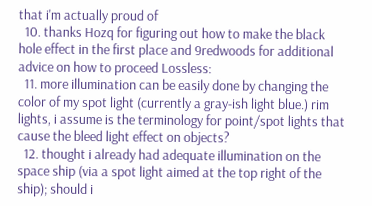that i'm actually proud of
  10. thanks Hozq for figuring out how to make the black hole effect in the first place and 9redwoods for additional advice on how to proceed Lossless:
  11. more illumination can be easily done by changing the color of my spot light (currently a gray-ish light blue.) rim lights, i assume is the terminology for point/spot lights that cause the bleed light effect on objects?
  12. thought i already had adequate illumination on the space ship (via a spot light aimed at the top right of the ship); should i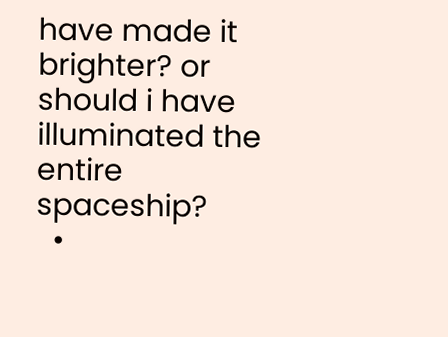have made it brighter? or should i have illuminated the entire spaceship?
  •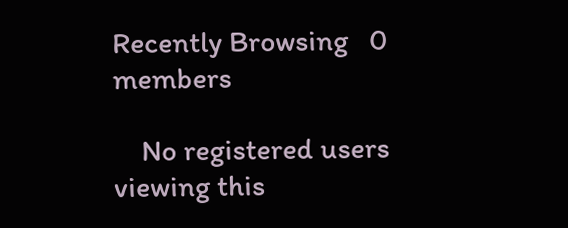Recently Browsing   0 members

    No registered users viewing this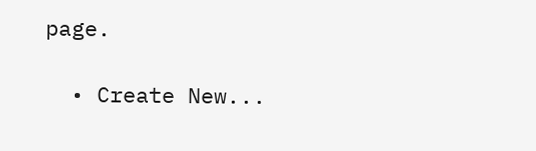page.

  • Create New...